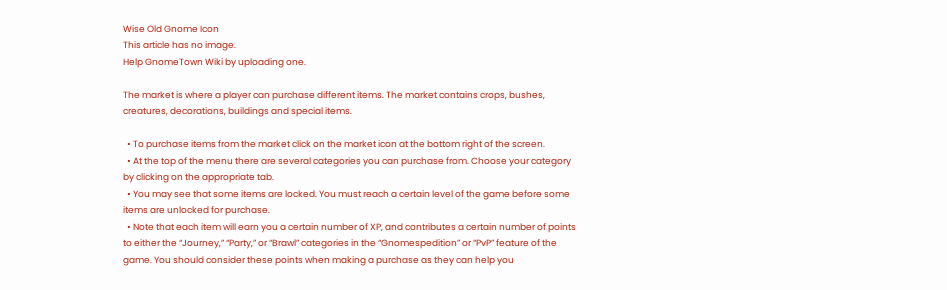Wise Old Gnome Icon
This article has no image.
Help GnomeTown Wiki by uploading one.

The market is where a player can purchase different items. The market contains crops, bushes, creatures, decorations, buildings and special items.

  • To purchase items from the market click on the market icon at the bottom right of the screen.
  • At the top of the menu there are several categories you can purchase from. Choose your category by clicking on the appropriate tab.
  • You may see that some items are locked. You must reach a certain level of the game before some items are unlocked for purchase.
  • Note that each item will earn you a certain number of XP, and contributes a certain number of points to either the “Journey,” “Party,” or “Brawl” categories in the “Gnomespedition” or “PvP” feature of the game. You should consider these points when making a purchase as they can help you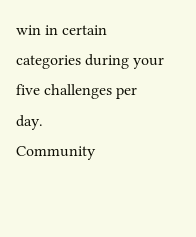win in certain categories during your five challenges per day.
Community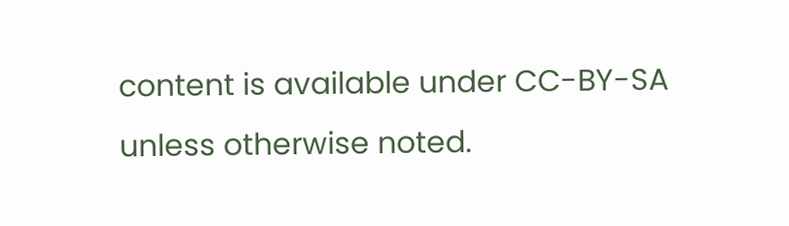content is available under CC-BY-SA unless otherwise noted.